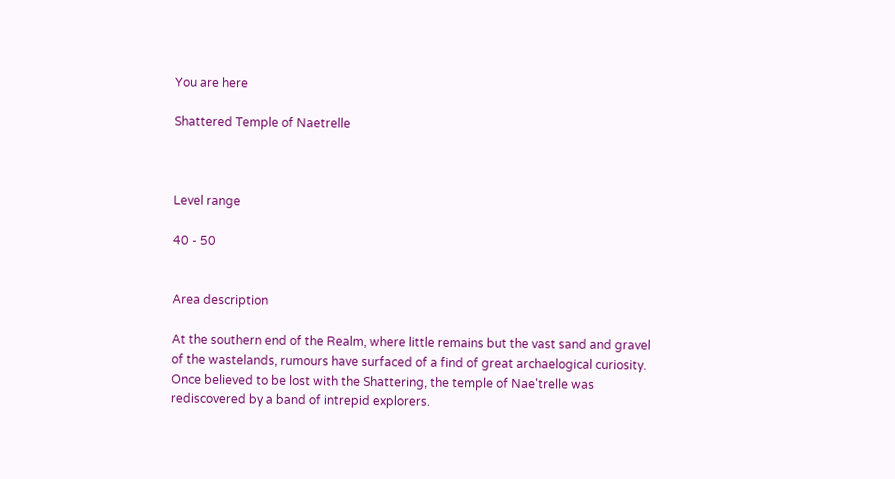You are here

Shattered Temple of Naetrelle



Level range

40 - 50


Area description

At the southern end of the Realm, where little remains but the vast sand and gravel of the wastelands, rumours have surfaced of a find of great archaelogical curiosity. Once believed to be lost with the Shattering, the temple of Nae'trelle was rediscovered by a band of intrepid explorers.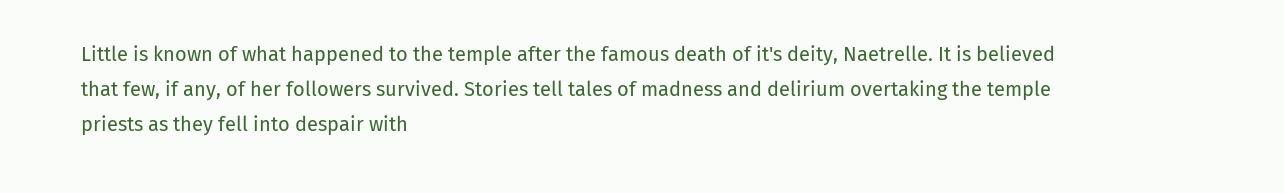Little is known of what happened to the temple after the famous death of it's deity, Naetrelle. It is believed that few, if any, of her followers survived. Stories tell tales of madness and delirium overtaking the temple priests as they fell into despair with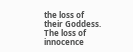the loss of their Goddess. The loss of innocence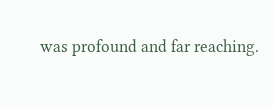was profound and far reaching.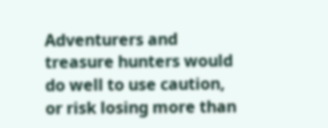Adventurers and treasure hunters would do well to use caution, or risk losing more than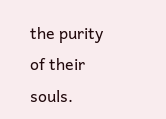the purity of their souls.